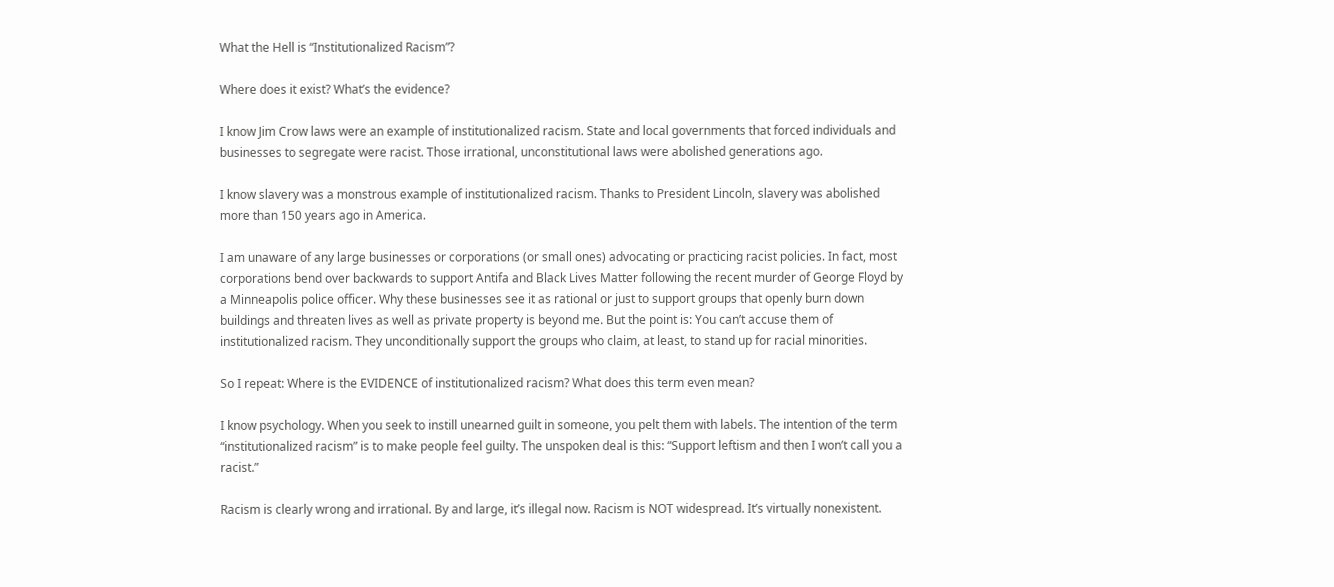What the Hell is “Institutionalized Racism”?

Where does it exist? What’s the evidence?

I know Jim Crow laws were an example of institutionalized racism. State and local governments that forced individuals and businesses to segregate were racist. Those irrational, unconstitutional laws were abolished generations ago.

I know slavery was a monstrous example of institutionalized racism. Thanks to President Lincoln, slavery was abolished more than 150 years ago in America.

I am unaware of any large businesses or corporations (or small ones) advocating or practicing racist policies. In fact, most corporations bend over backwards to support Antifa and Black Lives Matter following the recent murder of George Floyd by a Minneapolis police officer. Why these businesses see it as rational or just to support groups that openly burn down buildings and threaten lives as well as private property is beyond me. But the point is: You can’t accuse them of institutionalized racism. They unconditionally support the groups who claim, at least, to stand up for racial minorities.

So I repeat: Where is the EVIDENCE of institutionalized racism? What does this term even mean?

I know psychology. When you seek to instill unearned guilt in someone, you pelt them with labels. The intention of the term “institutionalized racism” is to make people feel guilty. The unspoken deal is this: “Support leftism and then I won’t call you a racist.”

Racism is clearly wrong and irrational. By and large, it’s illegal now. Racism is NOT widespread. It’s virtually nonexistent.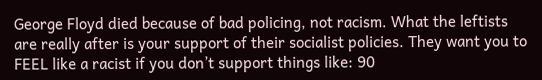George Floyd died because of bad policing, not racism. What the leftists are really after is your support of their socialist policies. They want you to FEEL like a racist if you don’t support things like: 90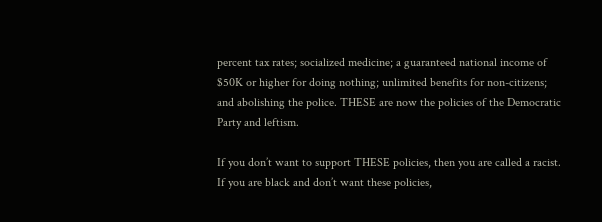percent tax rates; socialized medicine; a guaranteed national income of $50K or higher for doing nothing; unlimited benefits for non-citizens; and abolishing the police. THESE are now the policies of the Democratic Party and leftism.

If you don’t want to support THESE policies, then you are called a racist. If you are black and don’t want these policies,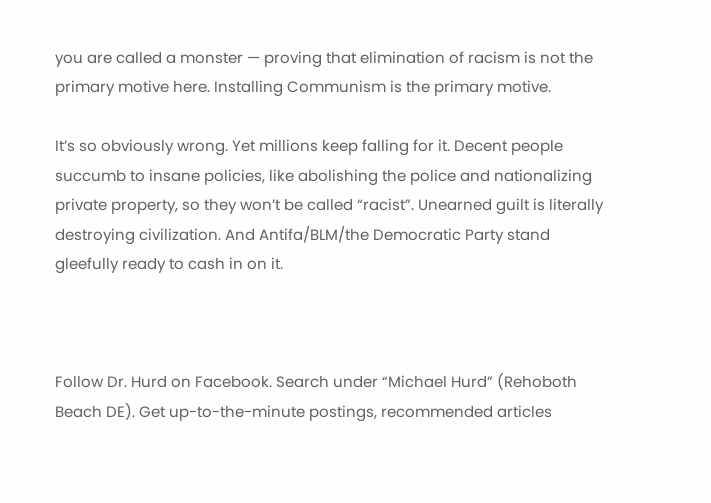you are called a monster — proving that elimination of racism is not the primary motive here. Installing Communism is the primary motive.

It’s so obviously wrong. Yet millions keep falling for it. Decent people succumb to insane policies, like abolishing the police and nationalizing private property, so they won’t be called “racist”. Unearned guilt is literally destroying civilization. And Antifa/BLM/the Democratic Party stand gleefully ready to cash in on it.



Follow Dr. Hurd on Facebook. Search under “Michael Hurd” (Rehoboth Beach DE). Get up-to-the-minute postings, recommended articles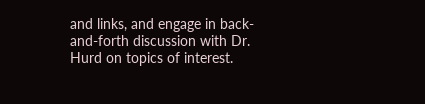and links, and engage in back-and-forth discussion with Dr. Hurd on topics of interest.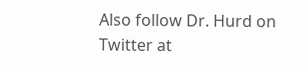Also follow Dr. Hurd on Twitter at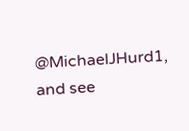@MichaelJHurd1, and see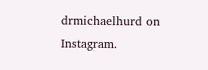drmichaelhurd on Instagram.